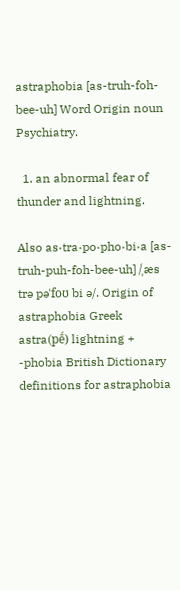astraphobia [as-truh-foh-bee-uh] Word Origin noun Psychiatry.

  1. an abnormal fear of thunder and lightning.

Also as·tra·po·pho·bi·a [as-truh-puh-foh-bee-uh] /ˌæs trə pəˈfoʊ bi ə/. Origin of astraphobia Greek astra(pḗ) lightning + -phobia British Dictionary definitions for astraphobia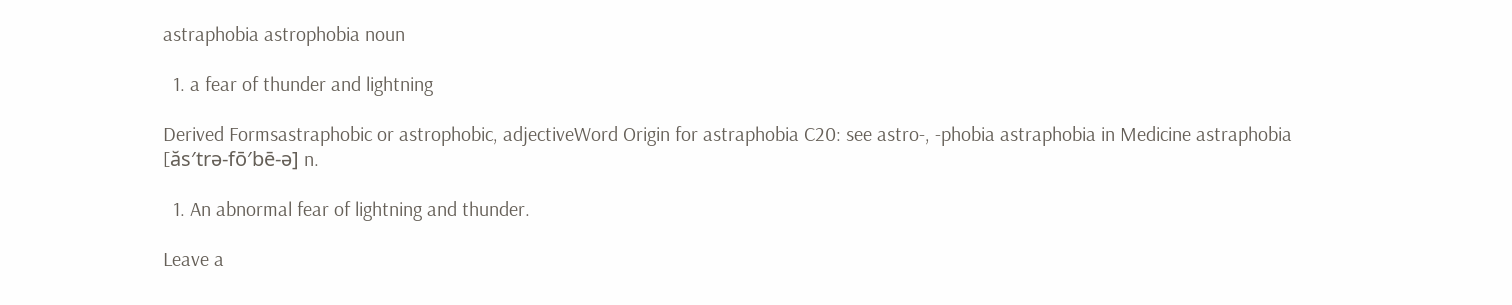astraphobia astrophobia noun

  1. a fear of thunder and lightning

Derived Formsastraphobic or astrophobic, adjectiveWord Origin for astraphobia C20: see astro-, -phobia astraphobia in Medicine astraphobia [ăs′trə-fō′bē-ə] n.

  1. An abnormal fear of lightning and thunder.

Leave a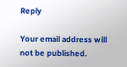Reply

Your email address will not be published.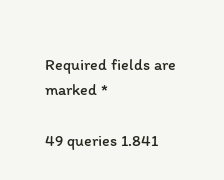Required fields are marked *

49 queries 1.841